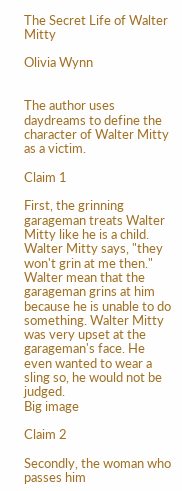The Secret Life of Walter Mitty

Olivia Wynn


The author uses daydreams to define the character of Walter Mitty as a victim.

Claim 1

First, the grinning garageman treats Walter Mitty like he is a child. Walter Mitty says, "they won't grin at me then." Walter mean that the garageman grins at him because he is unable to do something. Walter Mitty was very upset at the garageman's face. He even wanted to wear a sling so, he would not be judged.
Big image

Claim 2

Secondly, the woman who passes him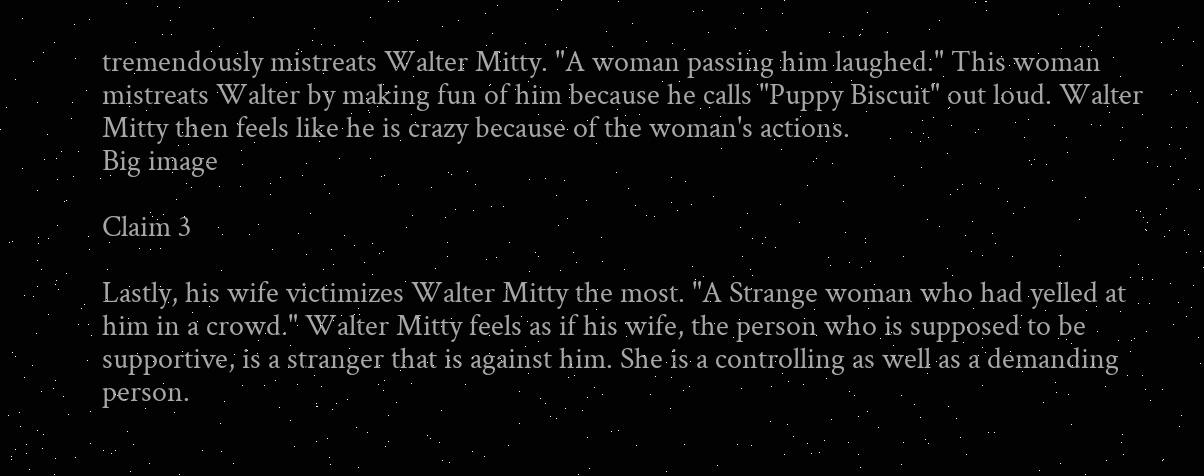tremendously mistreats Walter Mitty. "A woman passing him laughed." This woman mistreats Walter by making fun of him because he calls "Puppy Biscuit" out loud. Walter Mitty then feels like he is crazy because of the woman's actions.
Big image

Claim 3

Lastly, his wife victimizes Walter Mitty the most. "A Strange woman who had yelled at him in a crowd." Walter Mitty feels as if his wife, the person who is supposed to be supportive, is a stranger that is against him. She is a controlling as well as a demanding person.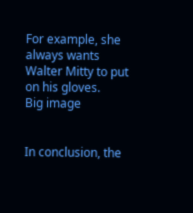For example, she always wants Walter Mitty to put on his gloves.
Big image


In conclusion, the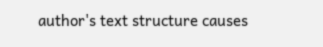author's text structure causes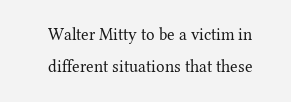Walter Mitty to be a victim in different situations that these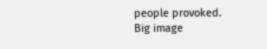people provoked.
Big image